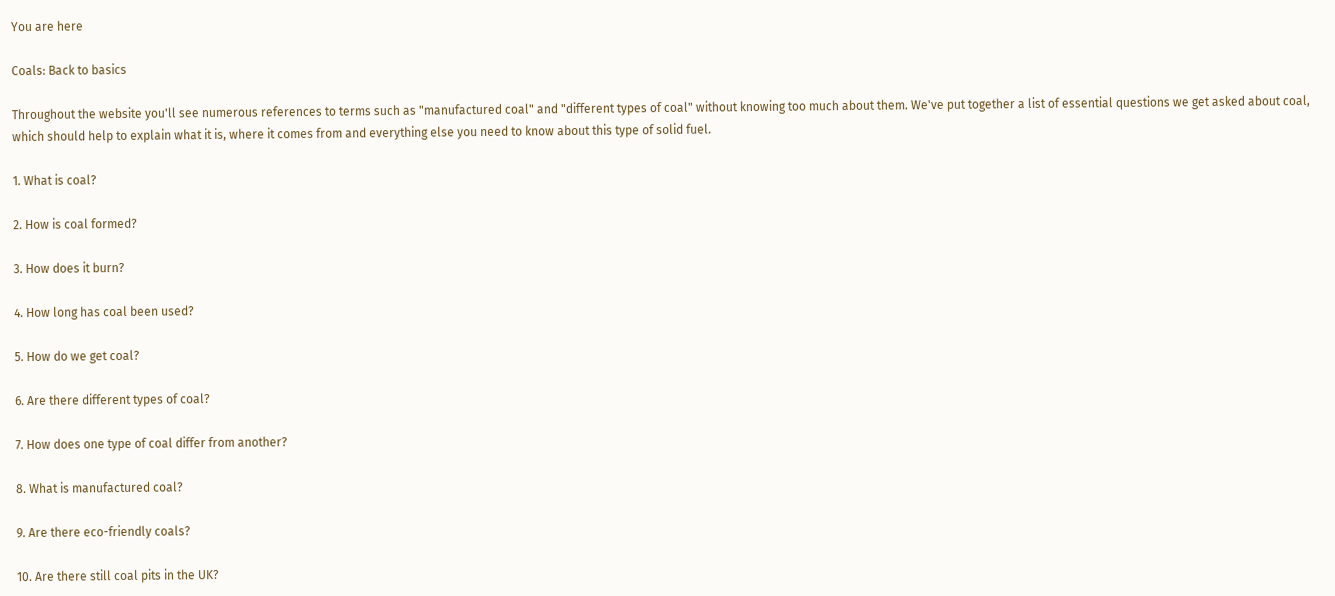You are here

Coals: Back to basics

Throughout the website you'll see numerous references to terms such as "manufactured coal" and "different types of coal" without knowing too much about them. We've put together a list of essential questions we get asked about coal, which should help to explain what it is, where it comes from and everything else you need to know about this type of solid fuel.

1. What is coal?

2. How is coal formed?

3. How does it burn?

4. How long has coal been used?

5. How do we get coal?

6. Are there different types of coal?

7. How does one type of coal differ from another?

8. What is manufactured coal?

9. Are there eco-friendly coals?

10. Are there still coal pits in the UK?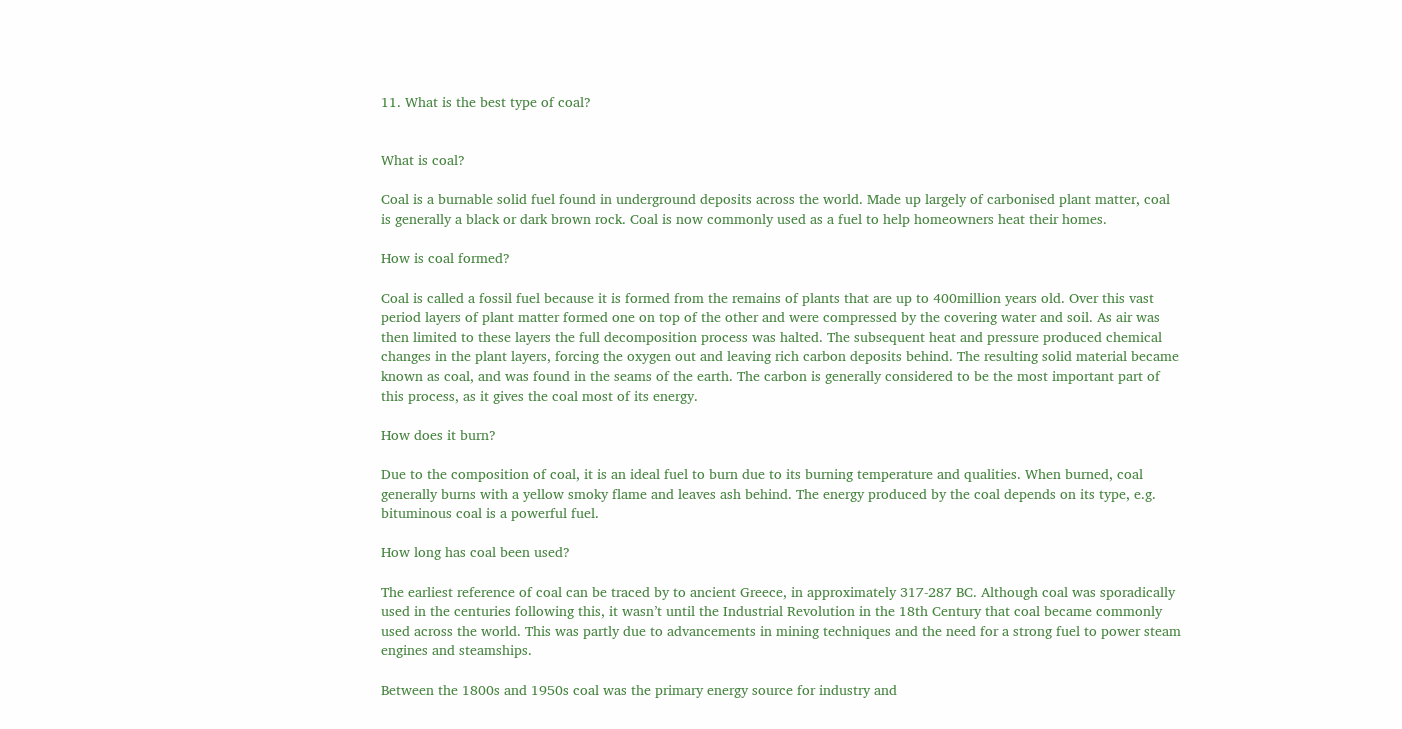11. What is the best type of coal?


What is coal?

Coal is a burnable solid fuel found in underground deposits across the world. Made up largely of carbonised plant matter, coal is generally a black or dark brown rock. Coal is now commonly used as a fuel to help homeowners heat their homes.

How is coal formed?

Coal is called a fossil fuel because it is formed from the remains of plants that are up to 400million years old. Over this vast period layers of plant matter formed one on top of the other and were compressed by the covering water and soil. As air was then limited to these layers the full decomposition process was halted. The subsequent heat and pressure produced chemical changes in the plant layers, forcing the oxygen out and leaving rich carbon deposits behind. The resulting solid material became known as coal, and was found in the seams of the earth. The carbon is generally considered to be the most important part of this process, as it gives the coal most of its energy.

How does it burn?

Due to the composition of coal, it is an ideal fuel to burn due to its burning temperature and qualities. When burned, coal generally burns with a yellow smoky flame and leaves ash behind. The energy produced by the coal depends on its type, e.g. bituminous coal is a powerful fuel.

How long has coal been used?

The earliest reference of coal can be traced by to ancient Greece, in approximately 317-287 BC. Although coal was sporadically used in the centuries following this, it wasn’t until the Industrial Revolution in the 18th Century that coal became commonly used across the world. This was partly due to advancements in mining techniques and the need for a strong fuel to power steam engines and steamships.

Between the 1800s and 1950s coal was the primary energy source for industry and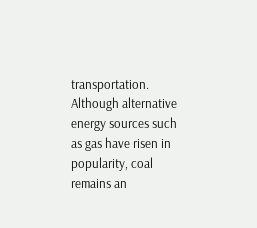transportation. Although alternative energy sources such as gas have risen in popularity, coal remains an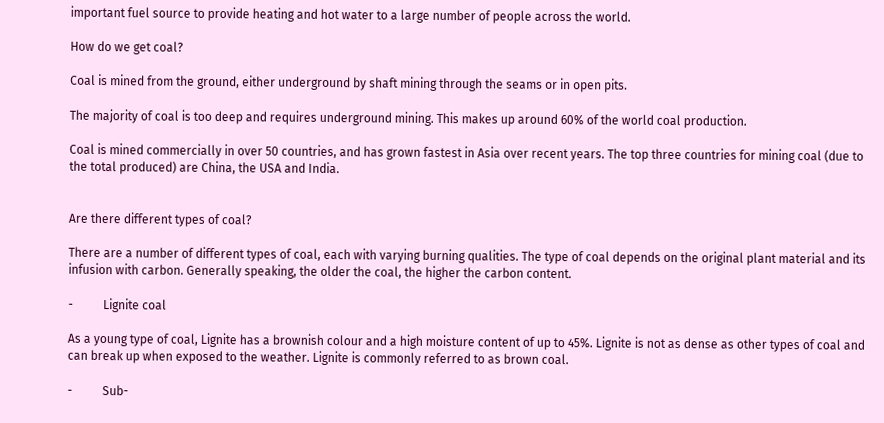important fuel source to provide heating and hot water to a large number of people across the world.

How do we get coal?

Coal is mined from the ground, either underground by shaft mining through the seams or in open pits.

The majority of coal is too deep and requires underground mining. This makes up around 60% of the world coal production.

Coal is mined commercially in over 50 countries, and has grown fastest in Asia over recent years. The top three countries for mining coal (due to the total produced) are China, the USA and India.


Are there different types of coal?

There are a number of different types of coal, each with varying burning qualities. The type of coal depends on the original plant material and its infusion with carbon. Generally speaking, the older the coal, the higher the carbon content.

-          Lignite coal

As a young type of coal, Lignite has a brownish colour and a high moisture content of up to 45%. Lignite is not as dense as other types of coal and can break up when exposed to the weather. Lignite is commonly referred to as brown coal.

-          Sub-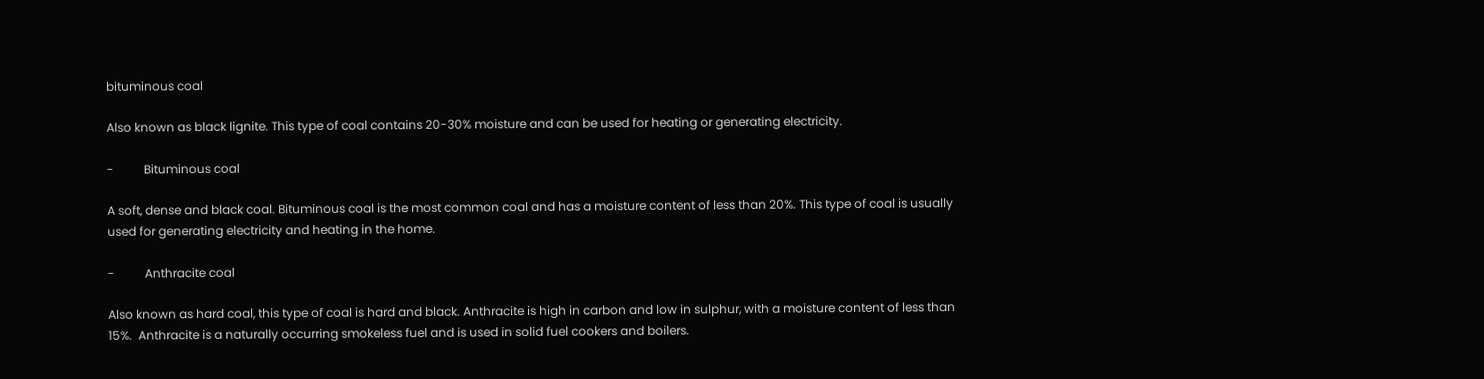bituminous coal

Also known as black lignite. This type of coal contains 20-30% moisture and can be used for heating or generating electricity.

-          Bituminous coal

A soft, dense and black coal. Bituminous coal is the most common coal and has a moisture content of less than 20%. This type of coal is usually used for generating electricity and heating in the home.

-          Anthracite coal

Also known as hard coal, this type of coal is hard and black. Anthracite is high in carbon and low in sulphur, with a moisture content of less than 15%.  Anthracite is a naturally occurring smokeless fuel and is used in solid fuel cookers and boilers.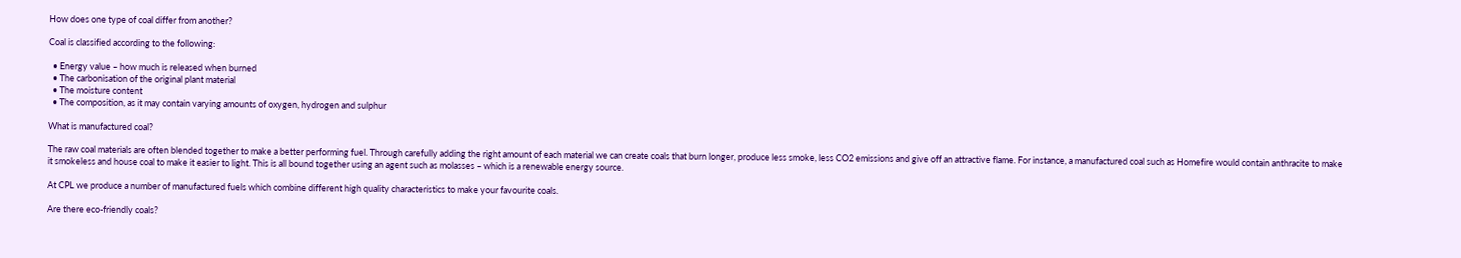How does one type of coal differ from another?

Coal is classified according to the following:

  • Energy value – how much is released when burned
  • The carbonisation of the original plant material
  • The moisture content
  • The composition, as it may contain varying amounts of oxygen, hydrogen and sulphur

What is manufactured coal?

The raw coal materials are often blended together to make a better performing fuel. Through carefully adding the right amount of each material we can create coals that burn longer, produce less smoke, less CO2 emissions and give off an attractive flame. For instance, a manufactured coal such as Homefire would contain anthracite to make it smokeless and house coal to make it easier to light. This is all bound together using an agent such as molasses – which is a renewable energy source.

At CPL we produce a number of manufactured fuels which combine different high quality characteristics to make your favourite coals.

Are there eco-friendly coals?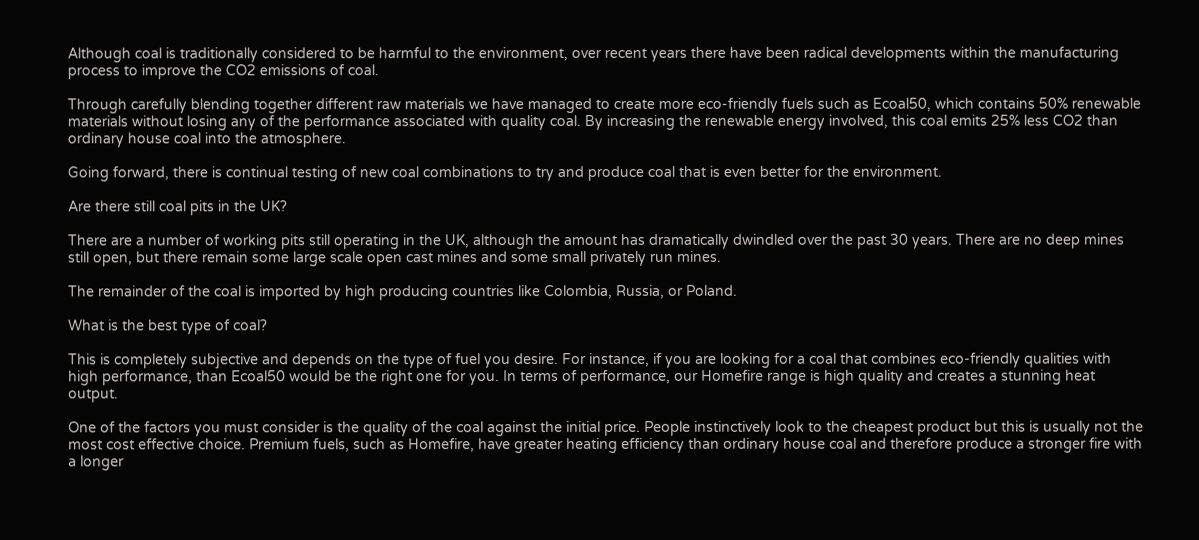Although coal is traditionally considered to be harmful to the environment, over recent years there have been radical developments within the manufacturing process to improve the CO2 emissions of coal.

Through carefully blending together different raw materials we have managed to create more eco-friendly fuels such as Ecoal50, which contains 50% renewable materials without losing any of the performance associated with quality coal. By increasing the renewable energy involved, this coal emits 25% less CO2 than ordinary house coal into the atmosphere.

Going forward, there is continual testing of new coal combinations to try and produce coal that is even better for the environment.

Are there still coal pits in the UK?

There are a number of working pits still operating in the UK, although the amount has dramatically dwindled over the past 30 years. There are no deep mines still open, but there remain some large scale open cast mines and some small privately run mines.

The remainder of the coal is imported by high producing countries like Colombia, Russia, or Poland.

What is the best type of coal?

This is completely subjective and depends on the type of fuel you desire. For instance, if you are looking for a coal that combines eco-friendly qualities with high performance, than Ecoal50 would be the right one for you. In terms of performance, our Homefire range is high quality and creates a stunning heat output.

One of the factors you must consider is the quality of the coal against the initial price. People instinctively look to the cheapest product but this is usually not the most cost effective choice. Premium fuels, such as Homefire, have greater heating efficiency than ordinary house coal and therefore produce a stronger fire with a longer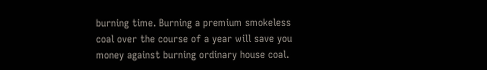burning time. Burning a premium smokeless coal over the course of a year will save you money against burning ordinary house coal.